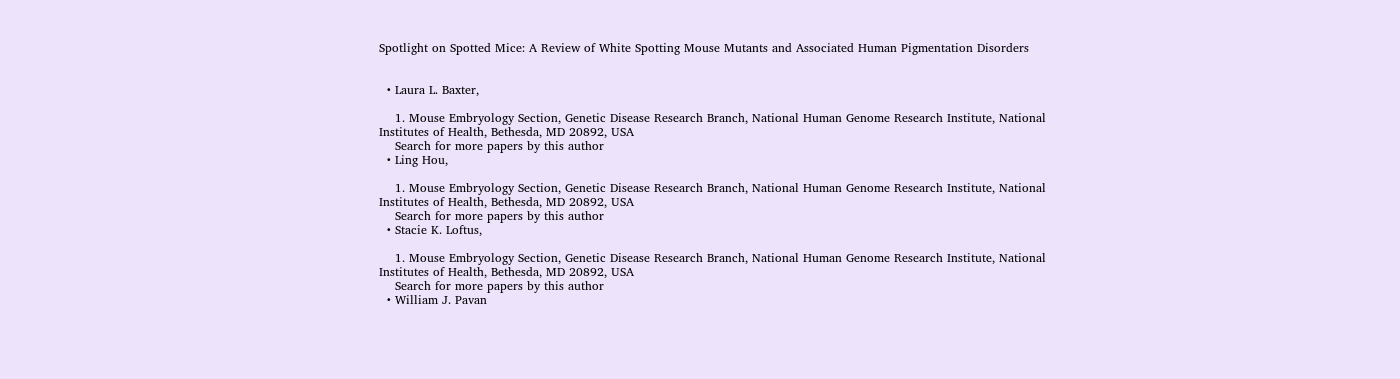Spotlight on Spotted Mice: A Review of White Spotting Mouse Mutants and Associated Human Pigmentation Disorders


  • Laura L. Baxter,

    1. Mouse Embryology Section, Genetic Disease Research Branch, National Human Genome Research Institute, National Institutes of Health, Bethesda, MD 20892, USA
    Search for more papers by this author
  • Ling Hou,

    1. Mouse Embryology Section, Genetic Disease Research Branch, National Human Genome Research Institute, National Institutes of Health, Bethesda, MD 20892, USA
    Search for more papers by this author
  • Stacie K. Loftus,

    1. Mouse Embryology Section, Genetic Disease Research Branch, National Human Genome Research Institute, National Institutes of Health, Bethesda, MD 20892, USA
    Search for more papers by this author
  • William J. Pavan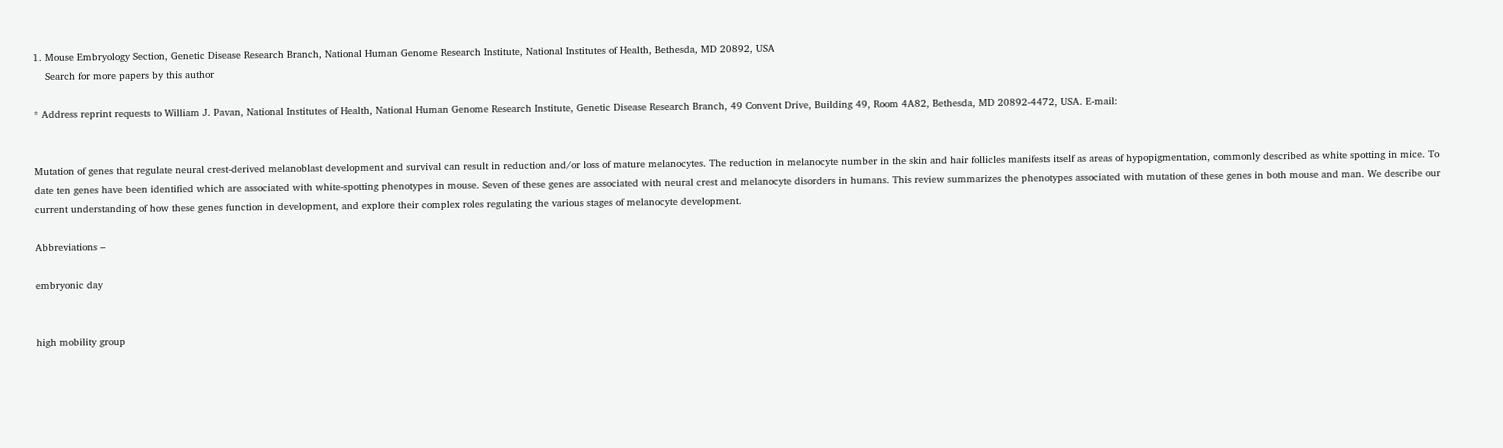1. Mouse Embryology Section, Genetic Disease Research Branch, National Human Genome Research Institute, National Institutes of Health, Bethesda, MD 20892, USA
    Search for more papers by this author

* Address reprint requests to William J. Pavan, National Institutes of Health, National Human Genome Research Institute, Genetic Disease Research Branch, 49 Convent Drive, Building 49, Room 4A82, Bethesda, MD 20892-4472, USA. E-mail:


Mutation of genes that regulate neural crest-derived melanoblast development and survival can result in reduction and/or loss of mature melanocytes. The reduction in melanocyte number in the skin and hair follicles manifests itself as areas of hypopigmentation, commonly described as white spotting in mice. To date ten genes have been identified which are associated with white-spotting phenotypes in mouse. Seven of these genes are associated with neural crest and melanocyte disorders in humans. This review summarizes the phenotypes associated with mutation of these genes in both mouse and man. We describe our current understanding of how these genes function in development, and explore their complex roles regulating the various stages of melanocyte development.

Abbreviations –

embryonic day


high mobility group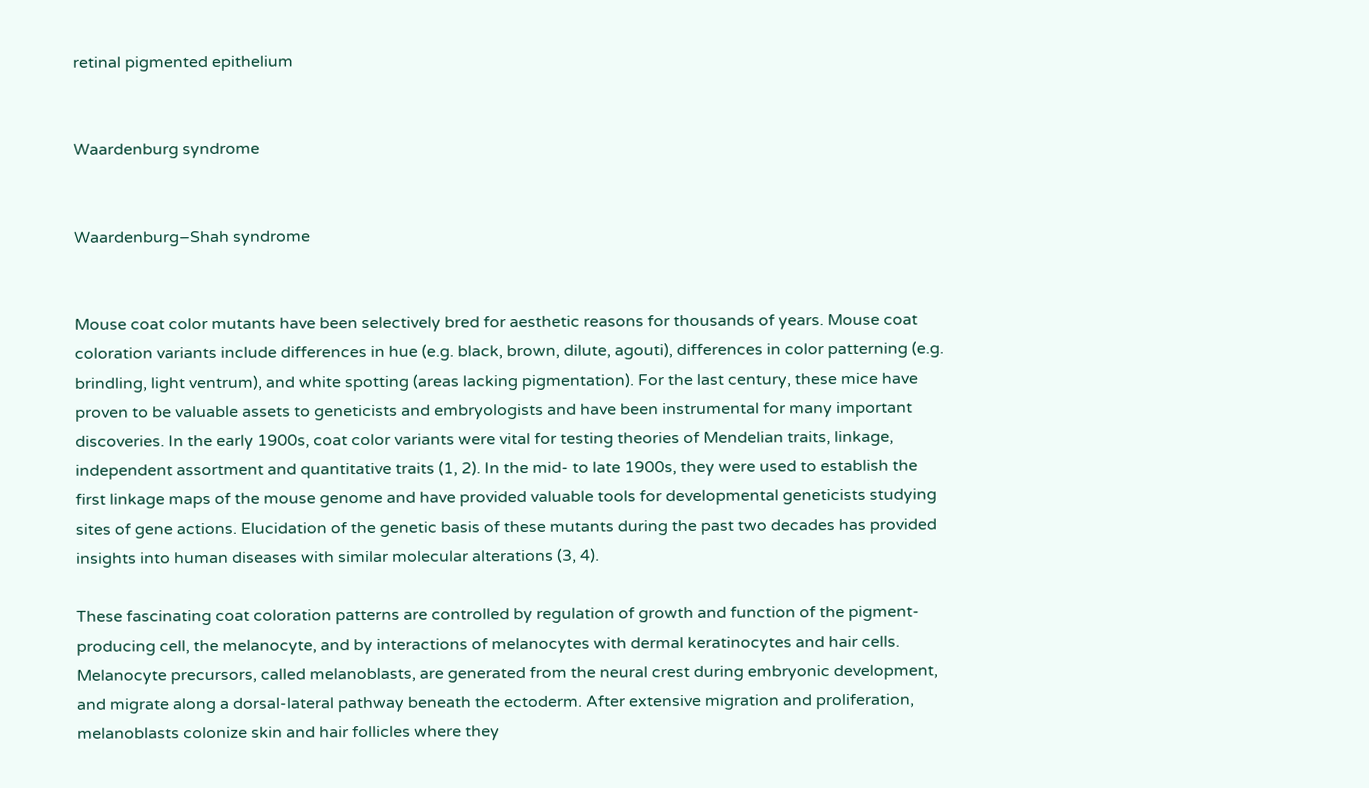retinal pigmented epithelium


Waardenburg syndrome


Waardenburg–Shah syndrome


Mouse coat color mutants have been selectively bred for aesthetic reasons for thousands of years. Mouse coat coloration variants include differences in hue (e.g. black, brown, dilute, agouti), differences in color patterning (e.g. brindling, light ventrum), and white spotting (areas lacking pigmentation). For the last century, these mice have proven to be valuable assets to geneticists and embryologists and have been instrumental for many important discoveries. In the early 1900s, coat color variants were vital for testing theories of Mendelian traits, linkage, independent assortment and quantitative traits (1, 2). In the mid- to late 1900s, they were used to establish the first linkage maps of the mouse genome and have provided valuable tools for developmental geneticists studying sites of gene actions. Elucidation of the genetic basis of these mutants during the past two decades has provided insights into human diseases with similar molecular alterations (3, 4).

These fascinating coat coloration patterns are controlled by regulation of growth and function of the pigment-producing cell, the melanocyte, and by interactions of melanocytes with dermal keratinocytes and hair cells. Melanocyte precursors, called melanoblasts, are generated from the neural crest during embryonic development, and migrate along a dorsal-lateral pathway beneath the ectoderm. After extensive migration and proliferation, melanoblasts colonize skin and hair follicles where they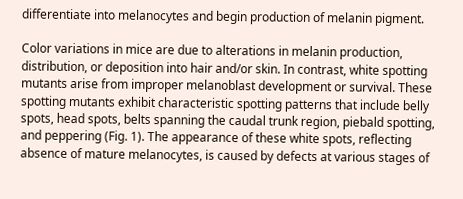differentiate into melanocytes and begin production of melanin pigment.

Color variations in mice are due to alterations in melanin production, distribution, or deposition into hair and/or skin. In contrast, white spotting mutants arise from improper melanoblast development or survival. These spotting mutants exhibit characteristic spotting patterns that include belly spots, head spots, belts spanning the caudal trunk region, piebald spotting, and peppering (Fig. 1). The appearance of these white spots, reflecting absence of mature melanocytes, is caused by defects at various stages of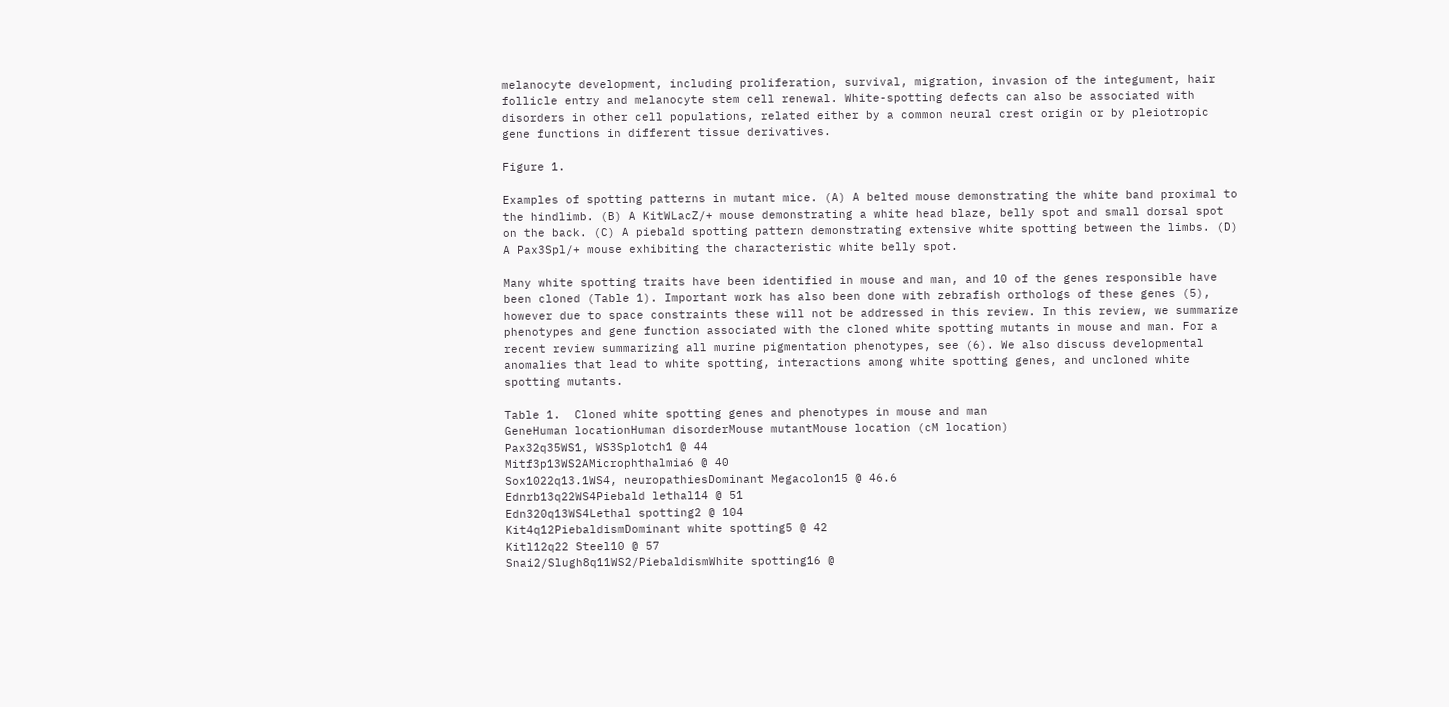melanocyte development, including proliferation, survival, migration, invasion of the integument, hair follicle entry and melanocyte stem cell renewal. White-spotting defects can also be associated with disorders in other cell populations, related either by a common neural crest origin or by pleiotropic gene functions in different tissue derivatives.

Figure 1.

Examples of spotting patterns in mutant mice. (A) A belted mouse demonstrating the white band proximal to the hindlimb. (B) A KitWLacZ/+ mouse demonstrating a white head blaze, belly spot and small dorsal spot on the back. (C) A piebald spotting pattern demonstrating extensive white spotting between the limbs. (D) A Pax3Spl/+ mouse exhibiting the characteristic white belly spot.

Many white spotting traits have been identified in mouse and man, and 10 of the genes responsible have been cloned (Table 1). Important work has also been done with zebrafish orthologs of these genes (5), however due to space constraints these will not be addressed in this review. In this review, we summarize phenotypes and gene function associated with the cloned white spotting mutants in mouse and man. For a recent review summarizing all murine pigmentation phenotypes, see (6). We also discuss developmental anomalies that lead to white spotting, interactions among white spotting genes, and uncloned white spotting mutants.

Table 1.  Cloned white spotting genes and phenotypes in mouse and man
GeneHuman locationHuman disorderMouse mutantMouse location (cM location)
Pax32q35WS1, WS3Splotch1 @ 44
Mitf3p13WS2AMicrophthalmia6 @ 40
Sox1022q13.1WS4, neuropathiesDominant Megacolon15 @ 46.6
Ednrb13q22WS4Piebald lethal14 @ 51
Edn320q13WS4Lethal spotting2 @ 104
Kit4q12PiebaldismDominant white spotting5 @ 42
Kitl12q22 Steel10 @ 57
Snai2/Slugh8q11WS2/PiebaldismWhite spotting16 @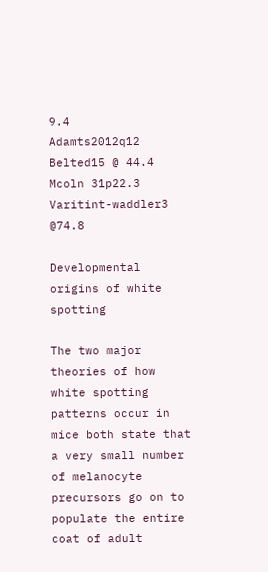9.4
Adamts2012q12 Belted15 @ 44.4
Mcoln 31p22.3 Varitint-waddler3 @74.8

Developmental origins of white spotting

The two major theories of how white spotting patterns occur in mice both state that a very small number of melanocyte precursors go on to populate the entire coat of adult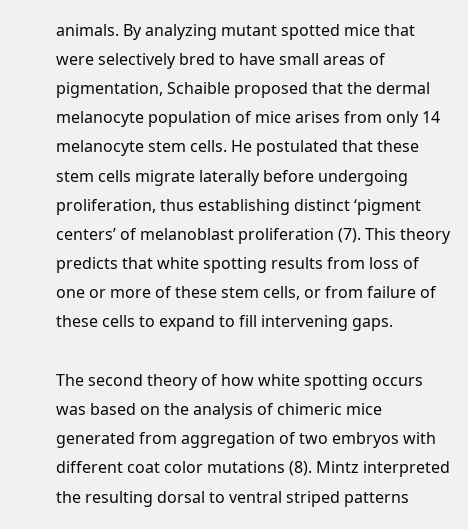animals. By analyzing mutant spotted mice that were selectively bred to have small areas of pigmentation, Schaible proposed that the dermal melanocyte population of mice arises from only 14 melanocyte stem cells. He postulated that these stem cells migrate laterally before undergoing proliferation, thus establishing distinct ‘pigment centers’ of melanoblast proliferation (7). This theory predicts that white spotting results from loss of one or more of these stem cells, or from failure of these cells to expand to fill intervening gaps.

The second theory of how white spotting occurs was based on the analysis of chimeric mice generated from aggregation of two embryos with different coat color mutations (8). Mintz interpreted the resulting dorsal to ventral striped patterns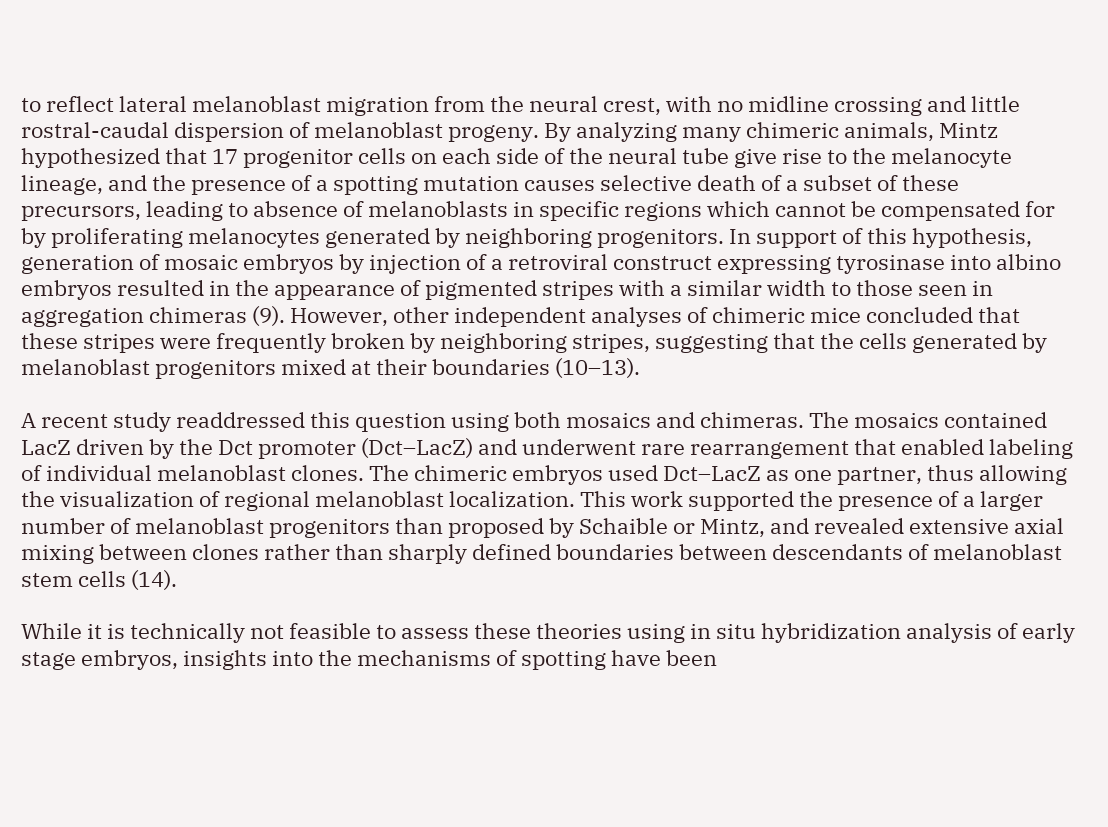to reflect lateral melanoblast migration from the neural crest, with no midline crossing and little rostral-caudal dispersion of melanoblast progeny. By analyzing many chimeric animals, Mintz hypothesized that 17 progenitor cells on each side of the neural tube give rise to the melanocyte lineage, and the presence of a spotting mutation causes selective death of a subset of these precursors, leading to absence of melanoblasts in specific regions which cannot be compensated for by proliferating melanocytes generated by neighboring progenitors. In support of this hypothesis, generation of mosaic embryos by injection of a retroviral construct expressing tyrosinase into albino embryos resulted in the appearance of pigmented stripes with a similar width to those seen in aggregation chimeras (9). However, other independent analyses of chimeric mice concluded that these stripes were frequently broken by neighboring stripes, suggesting that the cells generated by melanoblast progenitors mixed at their boundaries (10–13).

A recent study readdressed this question using both mosaics and chimeras. The mosaics contained LacZ driven by the Dct promoter (Dct–LacZ) and underwent rare rearrangement that enabled labeling of individual melanoblast clones. The chimeric embryos used Dct–LacZ as one partner, thus allowing the visualization of regional melanoblast localization. This work supported the presence of a larger number of melanoblast progenitors than proposed by Schaible or Mintz, and revealed extensive axial mixing between clones rather than sharply defined boundaries between descendants of melanoblast stem cells (14).

While it is technically not feasible to assess these theories using in situ hybridization analysis of early stage embryos, insights into the mechanisms of spotting have been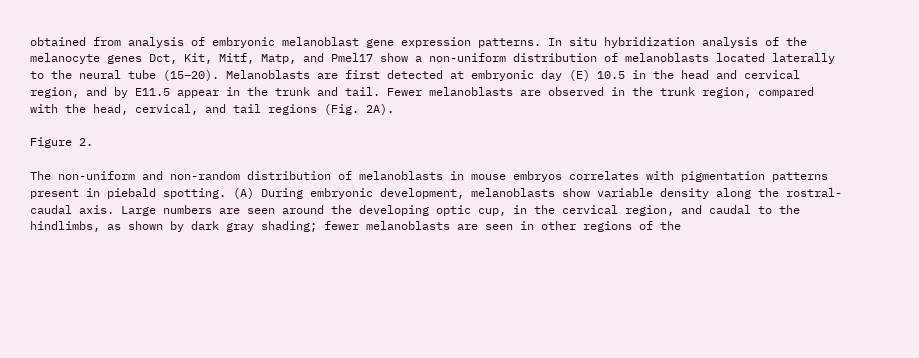obtained from analysis of embryonic melanoblast gene expression patterns. In situ hybridization analysis of the melanocyte genes Dct, Kit, Mitf, Matp, and Pmel17 show a non-uniform distribution of melanoblasts located laterally to the neural tube (15–20). Melanoblasts are first detected at embryonic day (E) 10.5 in the head and cervical region, and by E11.5 appear in the trunk and tail. Fewer melanoblasts are observed in the trunk region, compared with the head, cervical, and tail regions (Fig. 2A).

Figure 2.

The non-uniform and non-random distribution of melanoblasts in mouse embryos correlates with pigmentation patterns present in piebald spotting. (A) During embryonic development, melanoblasts show variable density along the rostral-caudal axis. Large numbers are seen around the developing optic cup, in the cervical region, and caudal to the hindlimbs, as shown by dark gray shading; fewer melanoblasts are seen in other regions of the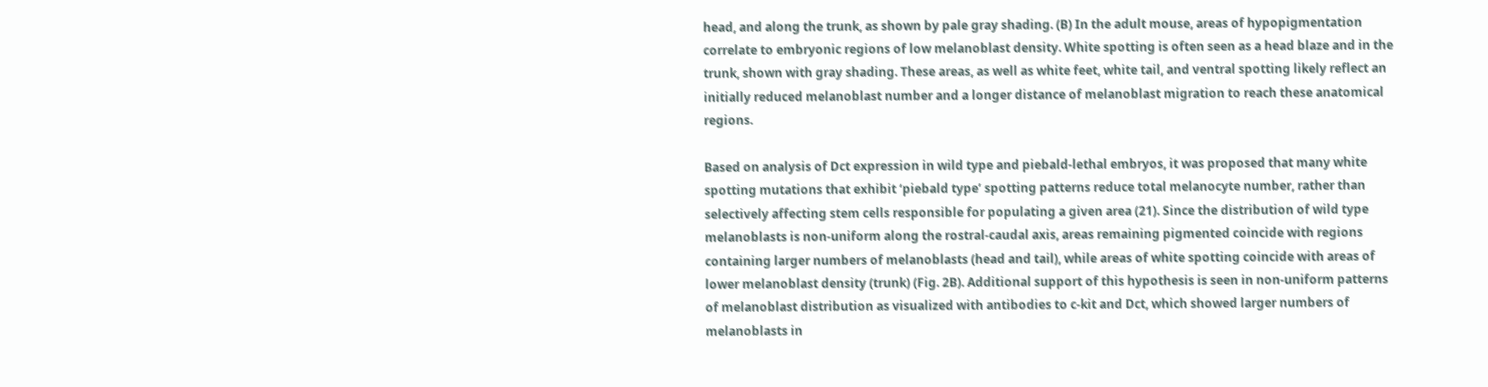head, and along the trunk, as shown by pale gray shading. (B) In the adult mouse, areas of hypopigmentation correlate to embryonic regions of low melanoblast density. White spotting is often seen as a head blaze and in the trunk, shown with gray shading. These areas, as well as white feet, white tail, and ventral spotting likely reflect an initially reduced melanoblast number and a longer distance of melanoblast migration to reach these anatomical regions.

Based on analysis of Dct expression in wild type and piebald-lethal embryos, it was proposed that many white spotting mutations that exhibit ‘piebald type’ spotting patterns reduce total melanocyte number, rather than selectively affecting stem cells responsible for populating a given area (21). Since the distribution of wild type melanoblasts is non-uniform along the rostral-caudal axis, areas remaining pigmented coincide with regions containing larger numbers of melanoblasts (head and tail), while areas of white spotting coincide with areas of lower melanoblast density (trunk) (Fig. 2B). Additional support of this hypothesis is seen in non-uniform patterns of melanoblast distribution as visualized with antibodies to c-kit and Dct, which showed larger numbers of melanoblasts in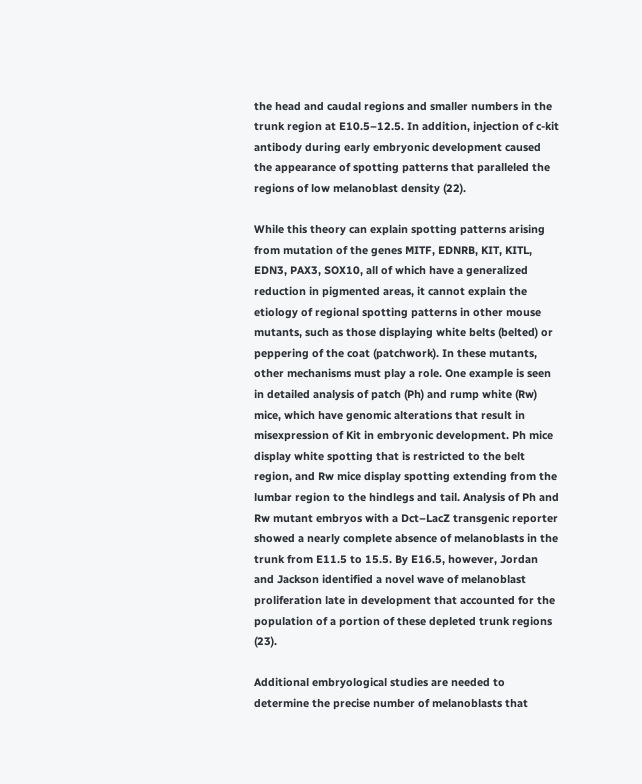the head and caudal regions and smaller numbers in the trunk region at E10.5–12.5. In addition, injection of c-kit antibody during early embryonic development caused the appearance of spotting patterns that paralleled the regions of low melanoblast density (22).

While this theory can explain spotting patterns arising from mutation of the genes MITF, EDNRB, KIT, KITL, EDN3, PAX3, SOX10, all of which have a generalized reduction in pigmented areas, it cannot explain the etiology of regional spotting patterns in other mouse mutants, such as those displaying white belts (belted) or peppering of the coat (patchwork). In these mutants, other mechanisms must play a role. One example is seen in detailed analysis of patch (Ph) and rump white (Rw) mice, which have genomic alterations that result in misexpression of Kit in embryonic development. Ph mice display white spotting that is restricted to the belt region, and Rw mice display spotting extending from the lumbar region to the hindlegs and tail. Analysis of Ph and Rw mutant embryos with a Dct–LacZ transgenic reporter showed a nearly complete absence of melanoblasts in the trunk from E11.5 to 15.5. By E16.5, however, Jordan and Jackson identified a novel wave of melanoblast proliferation late in development that accounted for the population of a portion of these depleted trunk regions (23).

Additional embryological studies are needed to determine the precise number of melanoblasts that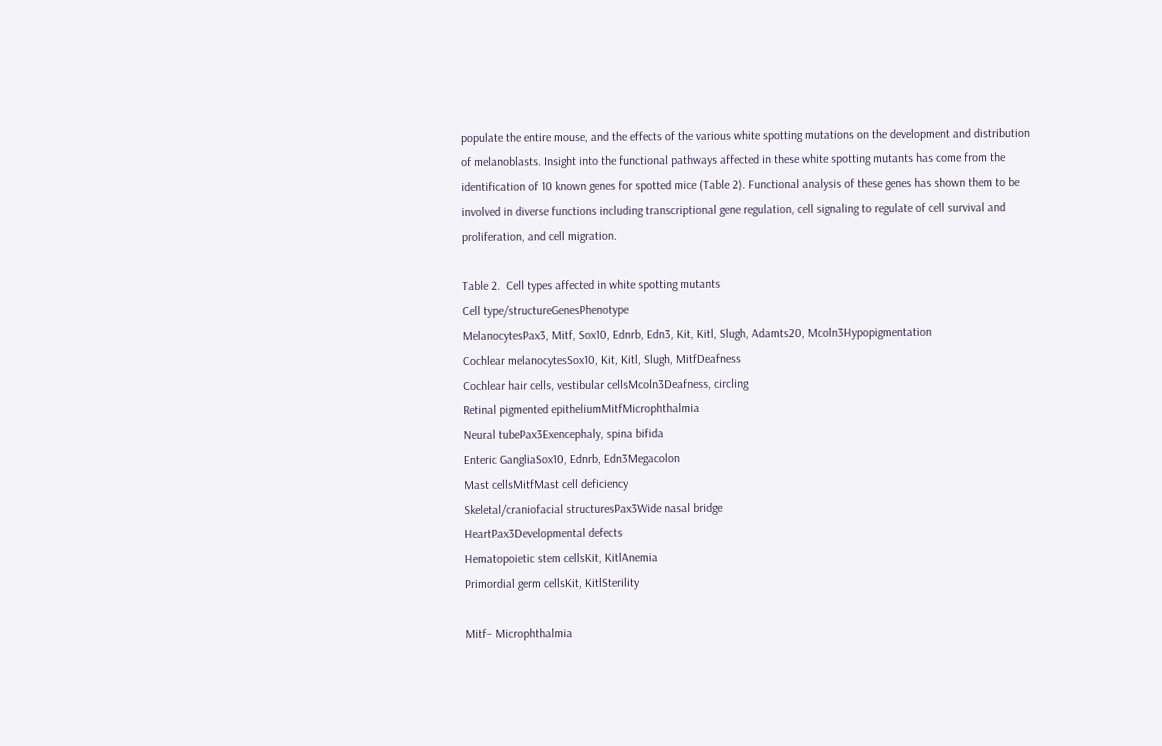populate the entire mouse, and the effects of the various white spotting mutations on the development and distribution of melanoblasts. Insight into the functional pathways affected in these white spotting mutants has come from the identification of 10 known genes for spotted mice (Table 2). Functional analysis of these genes has shown them to be involved in diverse functions including transcriptional gene regulation, cell signaling to regulate of cell survival and proliferation, and cell migration.

Table 2.  Cell types affected in white spotting mutants
Cell type/structureGenesPhenotype
MelanocytesPax3, Mitf, Sox10, Ednrb, Edn3, Kit, Kitl, Slugh, Adamts20, Mcoln3Hypopigmentation
Cochlear melanocytesSox10, Kit, Kitl, Slugh, MitfDeafness
Cochlear hair cells, vestibular cellsMcoln3Deafness, circling
Retinal pigmented epitheliumMitfMicrophthalmia
Neural tubePax3Exencephaly, spina bifida
Enteric GangliaSox10, Ednrb, Edn3Megacolon
Mast cellsMitfMast cell deficiency
Skeletal/craniofacial structuresPax3Wide nasal bridge
HeartPax3Developmental defects
Hematopoietic stem cellsKit, KitlAnemia
Primordial germ cellsKit, KitlSterility

Mitf– Microphthalmia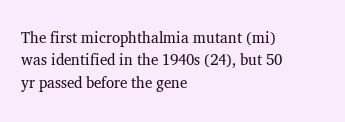The first microphthalmia mutant (mi) was identified in the 1940s (24), but 50 yr passed before the gene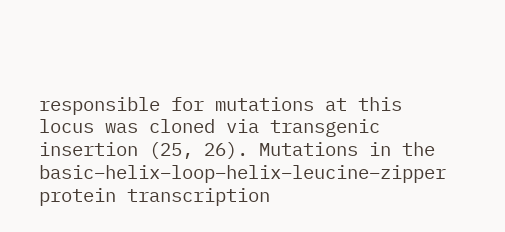responsible for mutations at this locus was cloned via transgenic insertion (25, 26). Mutations in the basic–helix–loop–helix–leucine–zipper protein transcription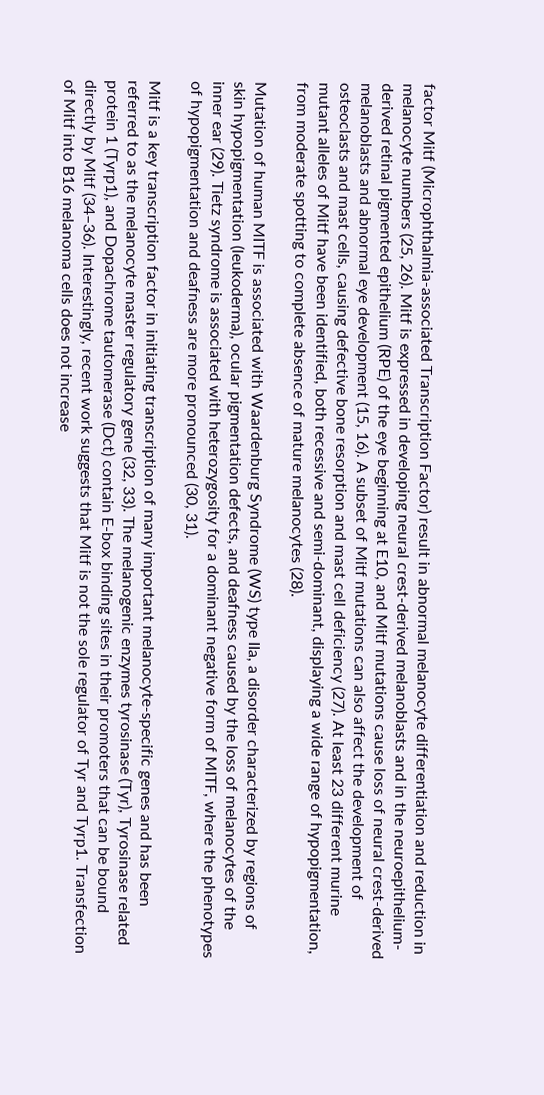factor Mitf (Microphthalmia-associated Transcription Factor) result in abnormal melanocyte differentiation and reduction in melanocyte numbers (25, 26). Mitf is expressed in developing neural crest-derived melanoblasts and in the neuroepithelium-derived retinal pigmented epithelium (RPE) of the eye beginning at E10, and Mitf mutations cause loss of neural crest-derived melanoblasts and abnormal eye development (15, 16). A subset of Mitf mutations can also affect the development of osteoclasts and mast cells, causing defective bone resorption and mast cell deficiency (27). At least 23 different murine mutant alleles of Mitf have been identified, both recessive and semi-dominant, displaying a wide range of hypopigmentation, from moderate spotting to complete absence of mature melanocytes (28).

Mutation of human MITF is associated with Waardenburg Syndrome (WS) type IIa, a disorder characterized by regions of skin hypopigmentation (leukoderma), ocular pigmentation defects, and deafness caused by the loss of melanocytes of the inner ear (29). Tietz syndrome is associated with heterozygosity for a dominant negative form of MITF, where the phenotypes of hypopigmentation and deafness are more pronounced (30, 31).

Mitf is a key transcription factor in initiating transcription of many important melanocyte-specific genes and has been referred to as the melanocyte master regulatory gene (32, 33). The melanogenic enzymes tyrosinase (Tyr), Tyrosinase related protein 1 (Tyrp1), and Dopachrome tautomerase (Dct) contain E-box binding sites in their promoters that can be bound directly by Mitf (34–36). Interestingly, recent work suggests that Mitf is not the sole regulator of Tyr and Tyrp1. Transfection of Mitf into B16 melanoma cells does not increase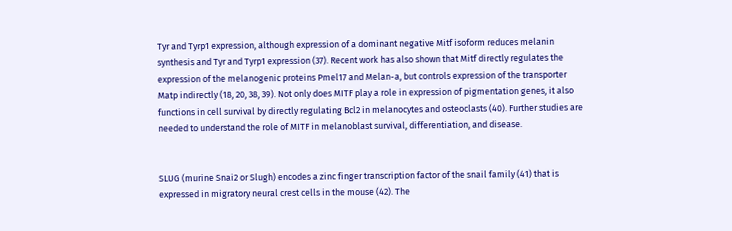Tyr and Tyrp1 expression, although expression of a dominant negative Mitf isoform reduces melanin synthesis and Tyr and Tyrp1 expression (37). Recent work has also shown that Mitf directly regulates the expression of the melanogenic proteins Pmel17 and Melan-a, but controls expression of the transporter Matp indirectly (18, 20, 38, 39). Not only does MITF play a role in expression of pigmentation genes, it also functions in cell survival by directly regulating Bcl2 in melanocytes and osteoclasts (40). Further studies are needed to understand the role of MITF in melanoblast survival, differentiation, and disease.


SLUG (murine Snai2 or Slugh) encodes a zinc finger transcription factor of the snail family (41) that is expressed in migratory neural crest cells in the mouse (42). The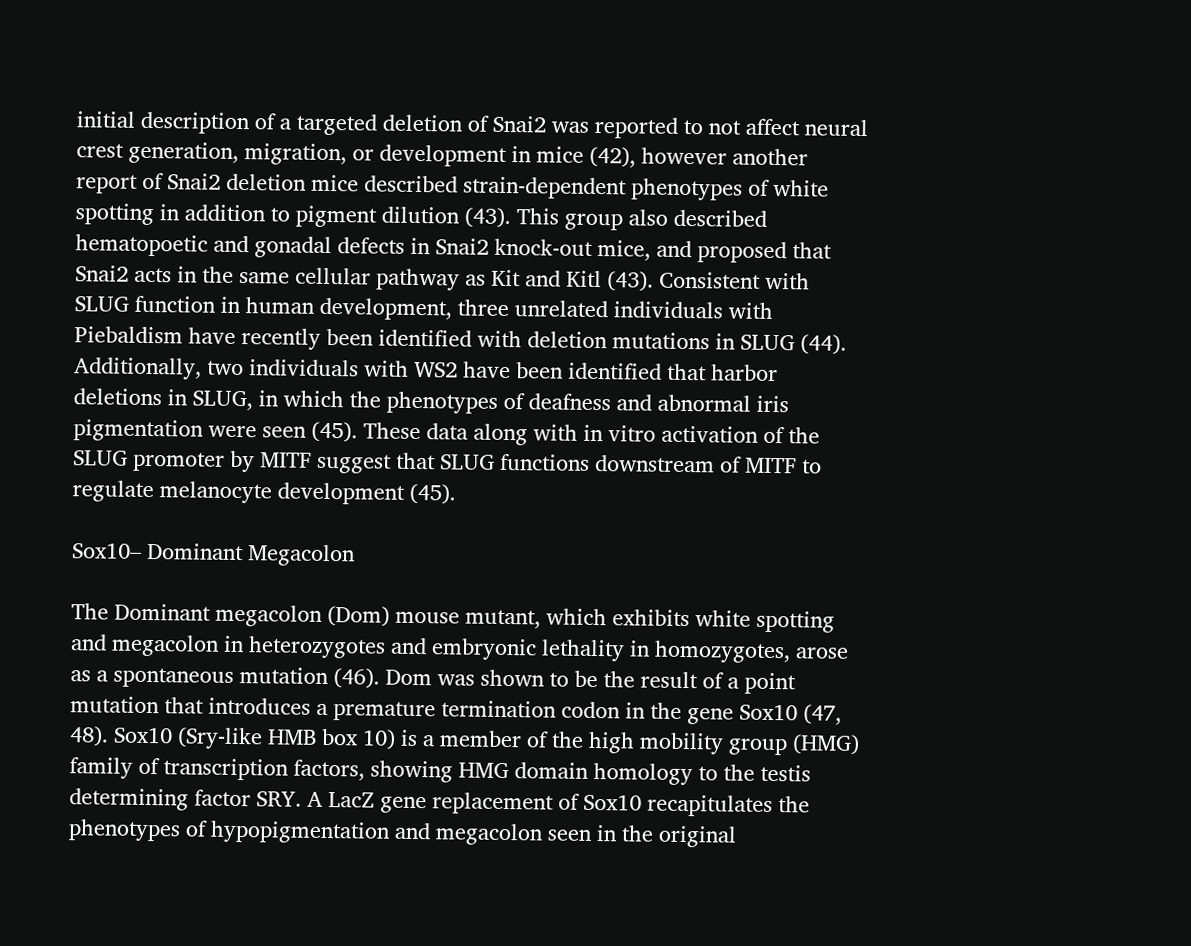initial description of a targeted deletion of Snai2 was reported to not affect neural crest generation, migration, or development in mice (42), however another report of Snai2 deletion mice described strain-dependent phenotypes of white spotting in addition to pigment dilution (43). This group also described hematopoetic and gonadal defects in Snai2 knock-out mice, and proposed that Snai2 acts in the same cellular pathway as Kit and Kitl (43). Consistent with SLUG function in human development, three unrelated individuals with Piebaldism have recently been identified with deletion mutations in SLUG (44). Additionally, two individuals with WS2 have been identified that harbor deletions in SLUG, in which the phenotypes of deafness and abnormal iris pigmentation were seen (45). These data along with in vitro activation of the SLUG promoter by MITF suggest that SLUG functions downstream of MITF to regulate melanocyte development (45).

Sox10– Dominant Megacolon

The Dominant megacolon (Dom) mouse mutant, which exhibits white spotting and megacolon in heterozygotes and embryonic lethality in homozygotes, arose as a spontaneous mutation (46). Dom was shown to be the result of a point mutation that introduces a premature termination codon in the gene Sox10 (47, 48). Sox10 (Sry-like HMB box 10) is a member of the high mobility group (HMG) family of transcription factors, showing HMG domain homology to the testis determining factor SRY. A LacZ gene replacement of Sox10 recapitulates the phenotypes of hypopigmentation and megacolon seen in the original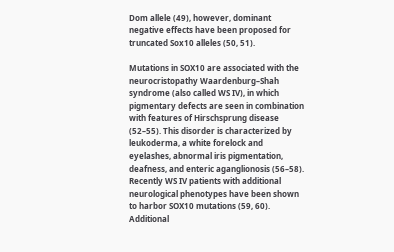Dom allele (49), however, dominant negative effects have been proposed for truncated Sox10 alleles (50, 51).

Mutations in SOX10 are associated with the neurocristopathy Waardenburg–Shah syndrome (also called WS IV), in which pigmentary defects are seen in combination with features of Hirschsprung disease (52–55). This disorder is characterized by leukoderma, a white forelock and eyelashes, abnormal iris pigmentation, deafness, and enteric aganglionosis (56–58). Recently WS IV patients with additional neurological phenotypes have been shown to harbor SOX10 mutations (59, 60). Additional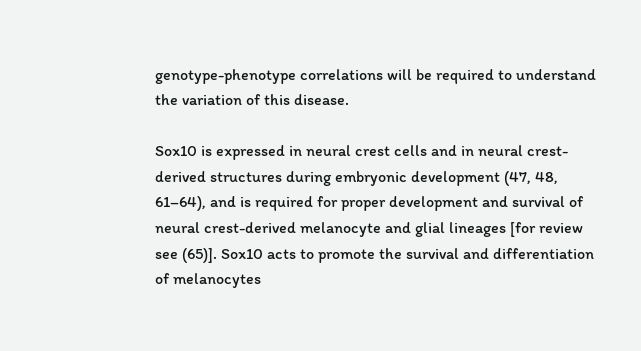genotype-phenotype correlations will be required to understand the variation of this disease.

Sox10 is expressed in neural crest cells and in neural crest-derived structures during embryonic development (47, 48, 61–64), and is required for proper development and survival of neural crest-derived melanocyte and glial lineages [for review see (65)]. Sox10 acts to promote the survival and differentiation of melanocytes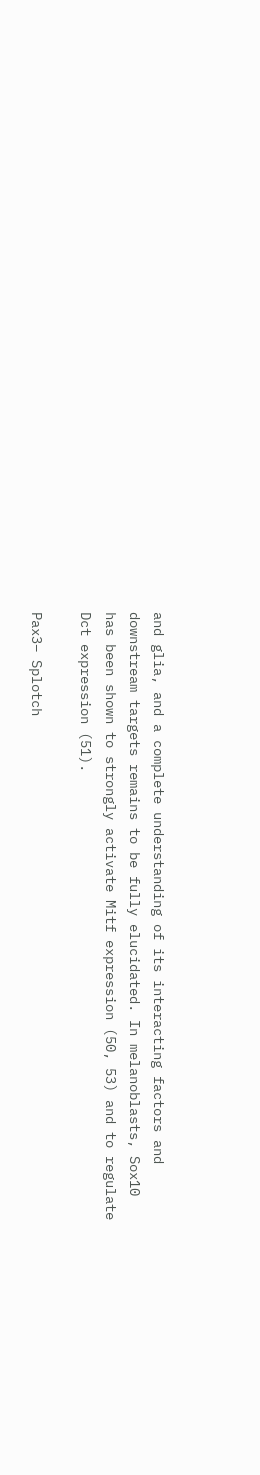and glia, and a complete understanding of its interacting factors and downstream targets remains to be fully elucidated. In melanoblasts, Sox10 has been shown to strongly activate Mitf expression (50, 53) and to regulate Dct expression (51).

Pax3– Splotch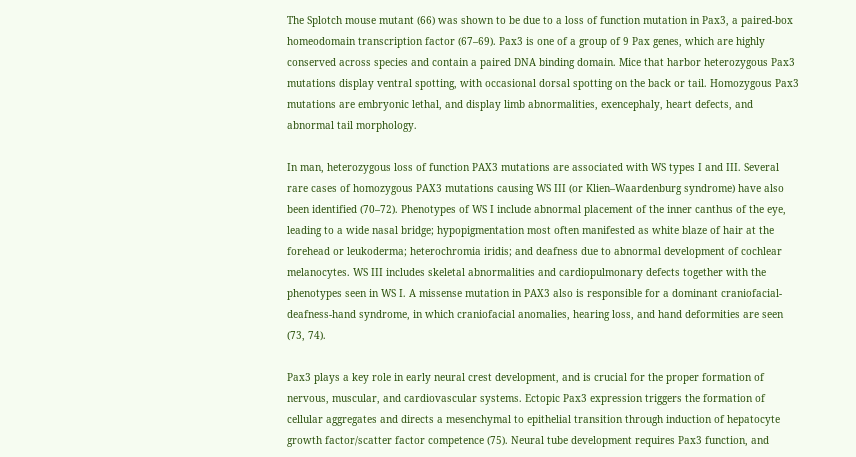The Splotch mouse mutant (66) was shown to be due to a loss of function mutation in Pax3, a paired-box homeodomain transcription factor (67–69). Pax3 is one of a group of 9 Pax genes, which are highly conserved across species and contain a paired DNA binding domain. Mice that harbor heterozygous Pax3 mutations display ventral spotting, with occasional dorsal spotting on the back or tail. Homozygous Pax3 mutations are embryonic lethal, and display limb abnormalities, exencephaly, heart defects, and abnormal tail morphology.

In man, heterozygous loss of function PAX3 mutations are associated with WS types I and III. Several rare cases of homozygous PAX3 mutations causing WS III (or Klien–Waardenburg syndrome) have also been identified (70–72). Phenotypes of WS I include abnormal placement of the inner canthus of the eye, leading to a wide nasal bridge; hypopigmentation most often manifested as white blaze of hair at the forehead or leukoderma; heterochromia iridis; and deafness due to abnormal development of cochlear melanocytes. WS III includes skeletal abnormalities and cardiopulmonary defects together with the phenotypes seen in WS I. A missense mutation in PAX3 also is responsible for a dominant craniofacial-deafness-hand syndrome, in which craniofacial anomalies, hearing loss, and hand deformities are seen (73, 74).

Pax3 plays a key role in early neural crest development, and is crucial for the proper formation of nervous, muscular, and cardiovascular systems. Ectopic Pax3 expression triggers the formation of cellular aggregates and directs a mesenchymal to epithelial transition through induction of hepatocyte growth factor/scatter factor competence (75). Neural tube development requires Pax3 function, and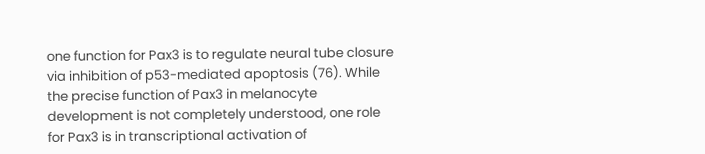one function for Pax3 is to regulate neural tube closure via inhibition of p53-mediated apoptosis (76). While the precise function of Pax3 in melanocyte development is not completely understood, one role for Pax3 is in transcriptional activation of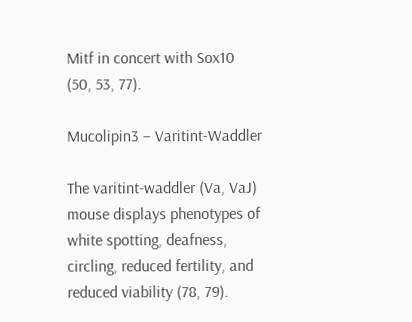Mitf in concert with Sox10 (50, 53, 77).

Mucolipin3 – Varitint-Waddler

The varitint-waddler (Va, VaJ) mouse displays phenotypes of white spotting, deafness, circling, reduced fertility, and reduced viability (78, 79).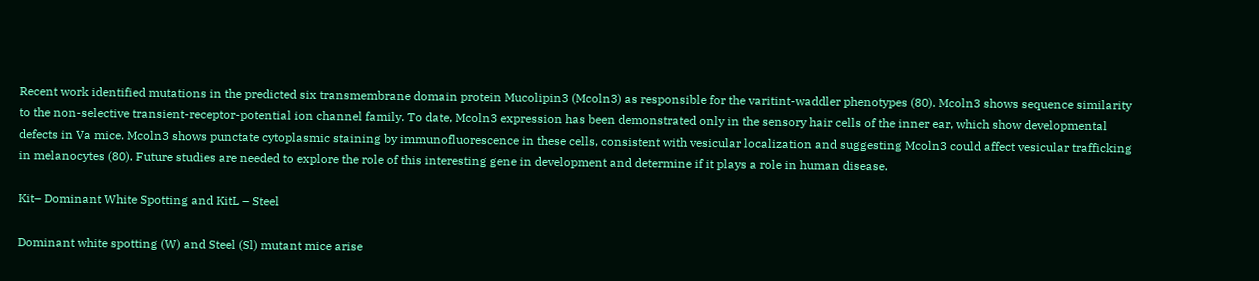Recent work identified mutations in the predicted six transmembrane domain protein Mucolipin3 (Mcoln3) as responsible for the varitint-waddler phenotypes (80). Mcoln3 shows sequence similarity to the non-selective transient-receptor-potential ion channel family. To date, Mcoln3 expression has been demonstrated only in the sensory hair cells of the inner ear, which show developmental defects in Va mice. Mcoln3 shows punctate cytoplasmic staining by immunofluorescence in these cells, consistent with vesicular localization and suggesting Mcoln3 could affect vesicular trafficking in melanocytes (80). Future studies are needed to explore the role of this interesting gene in development and determine if it plays a role in human disease.

Kit– Dominant White Spotting and KitL – Steel

Dominant white spotting (W) and Steel (Sl) mutant mice arise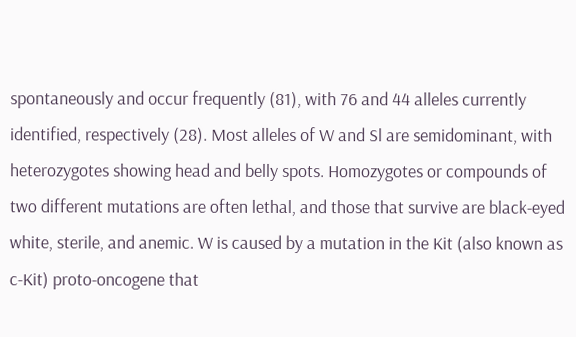spontaneously and occur frequently (81), with 76 and 44 alleles currently identified, respectively (28). Most alleles of W and Sl are semidominant, with heterozygotes showing head and belly spots. Homozygotes or compounds of two different mutations are often lethal, and those that survive are black-eyed white, sterile, and anemic. W is caused by a mutation in the Kit (also known as c-Kit) proto-oncogene that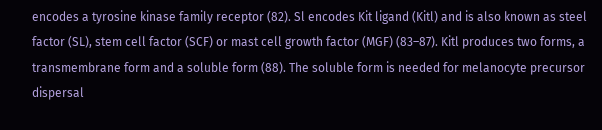encodes a tyrosine kinase family receptor (82). Sl encodes Kit ligand (Kitl) and is also known as steel factor (SL), stem cell factor (SCF) or mast cell growth factor (MGF) (83–87). Kitl produces two forms, a transmembrane form and a soluble form (88). The soluble form is needed for melanocyte precursor dispersal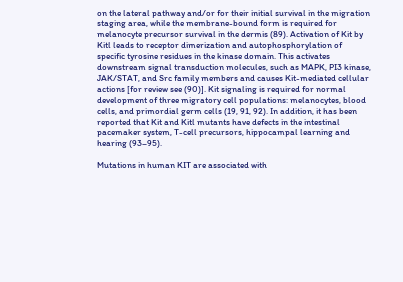on the lateral pathway and/or for their initial survival in the migration staging area, while the membrane-bound form is required for melanocyte precursor survival in the dermis (89). Activation of Kit by Kitl leads to receptor dimerization and autophosphorylation of specific tyrosine residues in the kinase domain. This activates downstream signal transduction molecules, such as MAPK, PI3 kinase, JAK/STAT, and Src family members and causes Kit-mediated cellular actions [for review see (90)]. Kit signaling is required for normal development of three migratory cell populations: melanocytes, blood cells, and primordial germ cells (19, 91, 92). In addition, it has been reported that Kit and Kitl mutants have defects in the intestinal pacemaker system, T-cell precursors, hippocampal learning and hearing (93–95).

Mutations in human KIT are associated with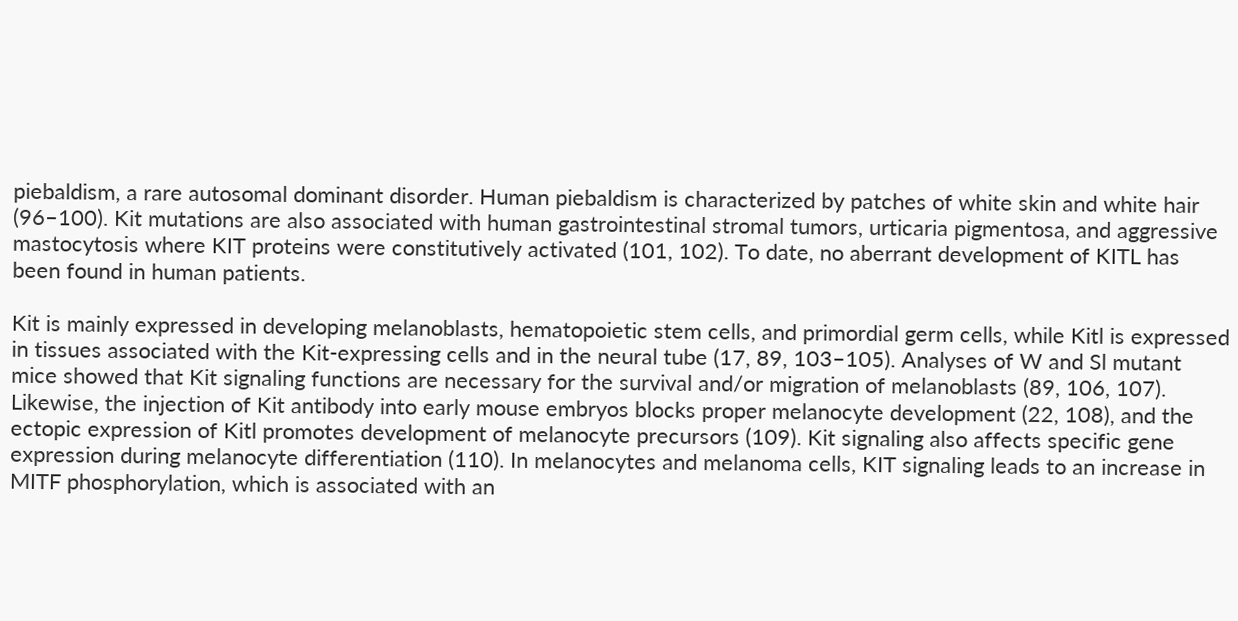piebaldism, a rare autosomal dominant disorder. Human piebaldism is characterized by patches of white skin and white hair (96–100). Kit mutations are also associated with human gastrointestinal stromal tumors, urticaria pigmentosa, and aggressive mastocytosis where KIT proteins were constitutively activated (101, 102). To date, no aberrant development of KITL has been found in human patients.

Kit is mainly expressed in developing melanoblasts, hematopoietic stem cells, and primordial germ cells, while Kitl is expressed in tissues associated with the Kit-expressing cells and in the neural tube (17, 89, 103–105). Analyses of W and Sl mutant mice showed that Kit signaling functions are necessary for the survival and/or migration of melanoblasts (89, 106, 107). Likewise, the injection of Kit antibody into early mouse embryos blocks proper melanocyte development (22, 108), and the ectopic expression of Kitl promotes development of melanocyte precursors (109). Kit signaling also affects specific gene expression during melanocyte differentiation (110). In melanocytes and melanoma cells, KIT signaling leads to an increase in MITF phosphorylation, which is associated with an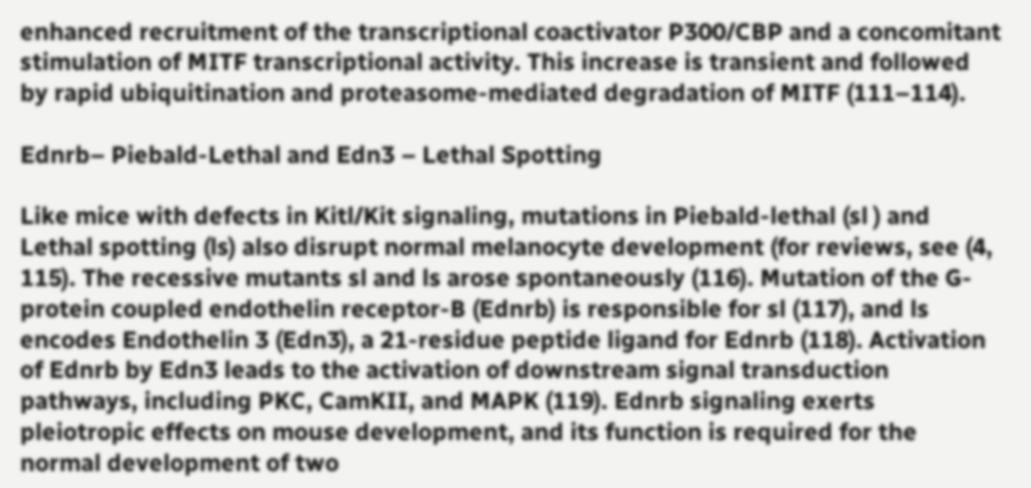enhanced recruitment of the transcriptional coactivator P300/CBP and a concomitant stimulation of MITF transcriptional activity. This increase is transient and followed by rapid ubiquitination and proteasome-mediated degradation of MITF (111–114).

Ednrb– Piebald-Lethal and Edn3 – Lethal Spotting

Like mice with defects in Kitl/Kit signaling, mutations in Piebald-lethal (sl ) and Lethal spotting (ls) also disrupt normal melanocyte development (for reviews, see (4, 115). The recessive mutants sl and ls arose spontaneously (116). Mutation of the G-protein coupled endothelin receptor-B (Ednrb) is responsible for sl (117), and ls encodes Endothelin 3 (Edn3), a 21-residue peptide ligand for Ednrb (118). Activation of Ednrb by Edn3 leads to the activation of downstream signal transduction pathways, including PKC, CamKII, and MAPK (119). Ednrb signaling exerts pleiotropic effects on mouse development, and its function is required for the normal development of two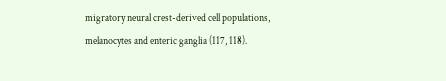migratory neural crest-derived cell populations, melanocytes and enteric ganglia (117, 118).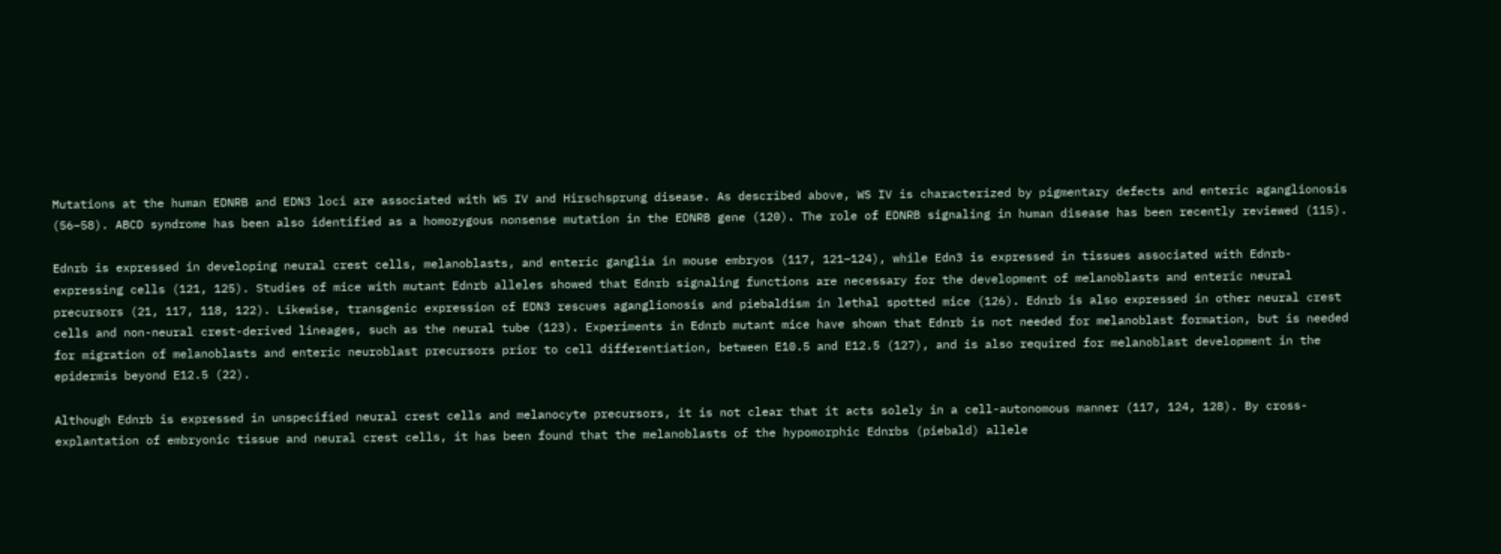Mutations at the human EDNRB and EDN3 loci are associated with WS IV and Hirschsprung disease. As described above, WS IV is characterized by pigmentary defects and enteric aganglionosis (56–58). ABCD syndrome has been also identified as a homozygous nonsense mutation in the EDNRB gene (120). The role of EDNRB signaling in human disease has been recently reviewed (115).

Ednrb is expressed in developing neural crest cells, melanoblasts, and enteric ganglia in mouse embryos (117, 121–124), while Edn3 is expressed in tissues associated with Ednrb-expressing cells (121, 125). Studies of mice with mutant Ednrb alleles showed that Ednrb signaling functions are necessary for the development of melanoblasts and enteric neural precursors (21, 117, 118, 122). Likewise, transgenic expression of EDN3 rescues aganglionosis and piebaldism in lethal spotted mice (126). Ednrb is also expressed in other neural crest cells and non-neural crest-derived lineages, such as the neural tube (123). Experiments in Ednrb mutant mice have shown that Ednrb is not needed for melanoblast formation, but is needed for migration of melanoblasts and enteric neuroblast precursors prior to cell differentiation, between E10.5 and E12.5 (127), and is also required for melanoblast development in the epidermis beyond E12.5 (22).

Although Ednrb is expressed in unspecified neural crest cells and melanocyte precursors, it is not clear that it acts solely in a cell-autonomous manner (117, 124, 128). By cross-explantation of embryonic tissue and neural crest cells, it has been found that the melanoblasts of the hypomorphic Ednrbs (piebald) allele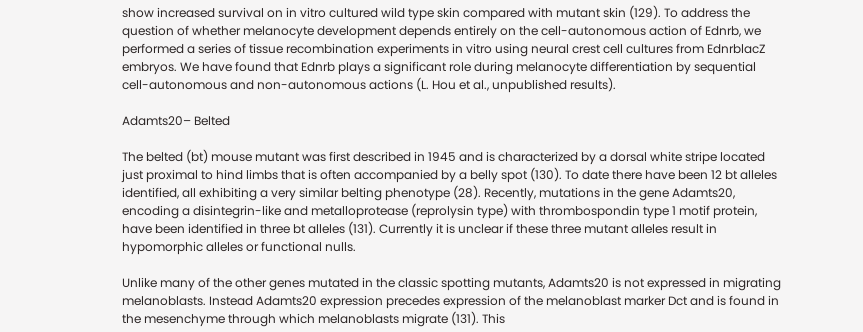show increased survival on in vitro cultured wild type skin compared with mutant skin (129). To address the question of whether melanocyte development depends entirely on the cell-autonomous action of Ednrb, we performed a series of tissue recombination experiments in vitro using neural crest cell cultures from EdnrblacZ embryos. We have found that Ednrb plays a significant role during melanocyte differentiation by sequential cell-autonomous and non-autonomous actions (L. Hou et al., unpublished results).

Adamts20– Belted

The belted (bt) mouse mutant was first described in 1945 and is characterized by a dorsal white stripe located just proximal to hind limbs that is often accompanied by a belly spot (130). To date there have been 12 bt alleles identified, all exhibiting a very similar belting phenotype (28). Recently, mutations in the gene Adamts20, encoding a disintegrin-like and metalloprotease (reprolysin type) with thrombospondin type 1 motif protein, have been identified in three bt alleles (131). Currently it is unclear if these three mutant alleles result in hypomorphic alleles or functional nulls.

Unlike many of the other genes mutated in the classic spotting mutants, Adamts20 is not expressed in migrating melanoblasts. Instead Adamts20 expression precedes expression of the melanoblast marker Dct and is found in the mesenchyme through which melanoblasts migrate (131). This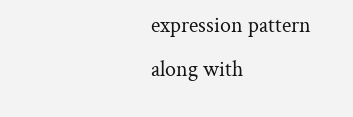expression pattern along with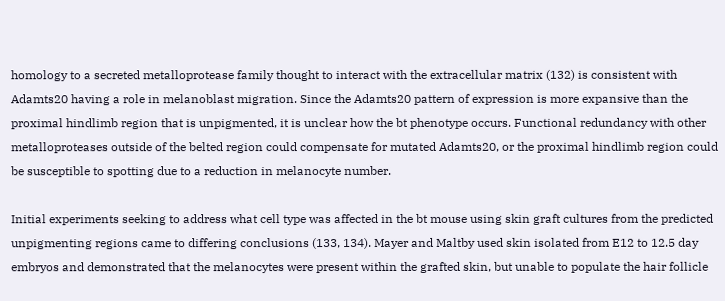homology to a secreted metalloprotease family thought to interact with the extracellular matrix (132) is consistent with Adamts20 having a role in melanoblast migration. Since the Adamts20 pattern of expression is more expansive than the proximal hindlimb region that is unpigmented, it is unclear how the bt phenotype occurs. Functional redundancy with other metalloproteases outside of the belted region could compensate for mutated Adamts20, or the proximal hindlimb region could be susceptible to spotting due to a reduction in melanocyte number.

Initial experiments seeking to address what cell type was affected in the bt mouse using skin graft cultures from the predicted unpigmenting regions came to differing conclusions (133, 134). Mayer and Maltby used skin isolated from E12 to 12.5 day embryos and demonstrated that the melanocytes were present within the grafted skin, but unable to populate the hair follicle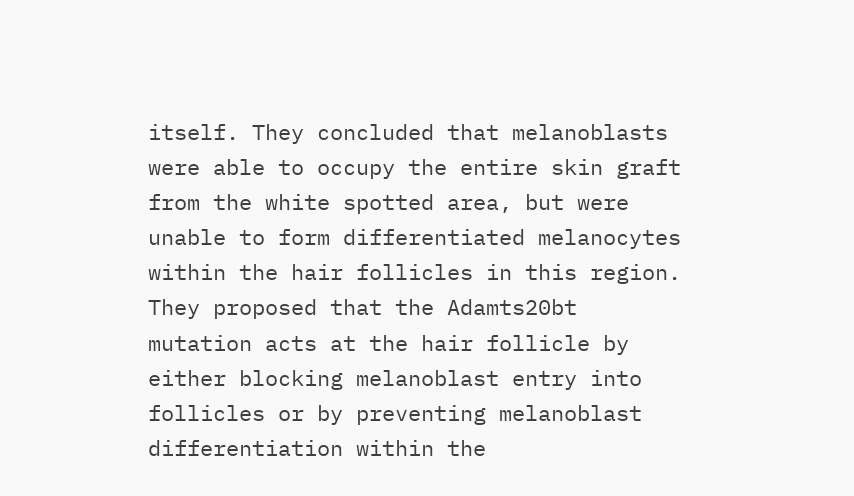itself. They concluded that melanoblasts were able to occupy the entire skin graft from the white spotted area, but were unable to form differentiated melanocytes within the hair follicles in this region. They proposed that the Adamts20bt mutation acts at the hair follicle by either blocking melanoblast entry into follicles or by preventing melanoblast differentiation within the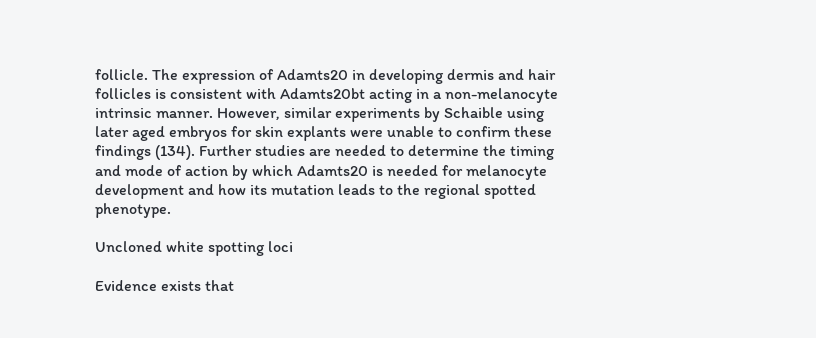follicle. The expression of Adamts20 in developing dermis and hair follicles is consistent with Adamts20bt acting in a non-melanocyte intrinsic manner. However, similar experiments by Schaible using later aged embryos for skin explants were unable to confirm these findings (134). Further studies are needed to determine the timing and mode of action by which Adamts20 is needed for melanocyte development and how its mutation leads to the regional spotted phenotype.

Uncloned white spotting loci

Evidence exists that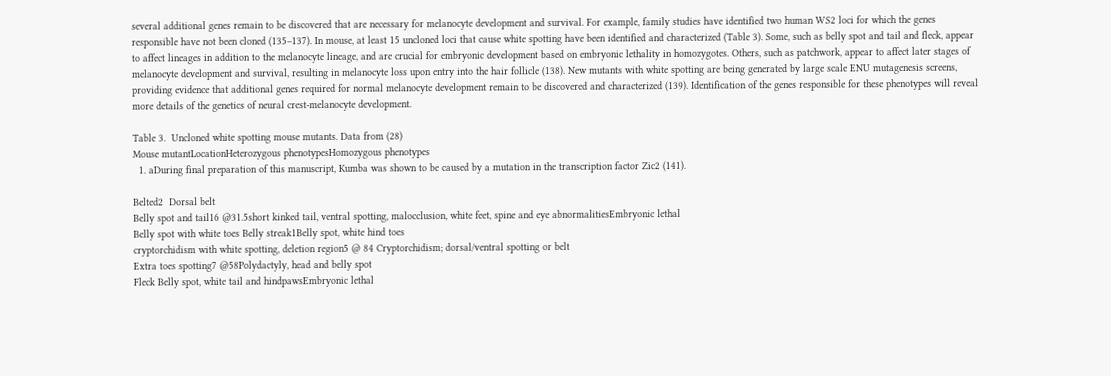several additional genes remain to be discovered that are necessary for melanocyte development and survival. For example, family studies have identified two human WS2 loci for which the genes responsible have not been cloned (135–137). In mouse, at least 15 uncloned loci that cause white spotting have been identified and characterized (Table 3). Some, such as belly spot and tail and fleck, appear to affect lineages in addition to the melanocyte lineage, and are crucial for embryonic development based on embryonic lethality in homozygotes. Others, such as patchwork, appear to affect later stages of melanocyte development and survival, resulting in melanocyte loss upon entry into the hair follicle (138). New mutants with white spotting are being generated by large scale ENU mutagenesis screens, providing evidence that additional genes required for normal melanocyte development remain to be discovered and characterized (139). Identification of the genes responsible for these phenotypes will reveal more details of the genetics of neural crest-melanocyte development.

Table 3.  Uncloned white spotting mouse mutants. Data from (28)
Mouse mutantLocationHeterozygous phenotypesHomozygous phenotypes
  1. aDuring final preparation of this manuscript, Kumba was shown to be caused by a mutation in the transcription factor Zic2 (141).

Belted2  Dorsal belt
Belly spot and tail16 @31.5short kinked tail, ventral spotting, malocclusion, white feet, spine and eye abnormalitiesEmbryonic lethal
Belly spot with white toes Belly streak1Belly spot, white hind toes
cryptorchidism with white spotting, deletion region5 @ 84 Cryptorchidism; dorsal/ventral spotting or belt
Extra toes spotting7 @58Polydactyly, head and belly spot
Fleck Belly spot, white tail and hindpawsEmbryonic lethal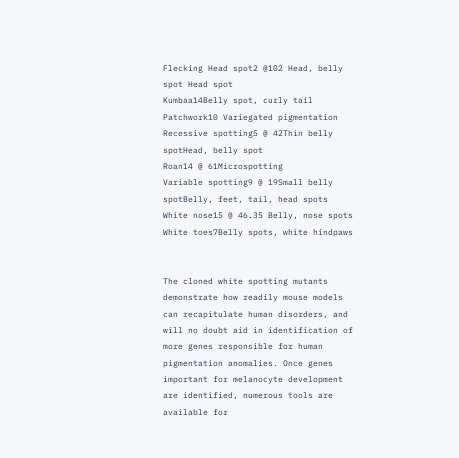Flecking Head spot2 @102 Head, belly spot Head spot
Kumbaa14Belly spot, curly tail
Patchwork10 Variegated pigmentation
Recessive spotting5 @ 42Thin belly spotHead, belly spot
Roan14 @ 61Microspotting
Variable spotting9 @ 19Small belly spotBelly, feet, tail, head spots
White nose15 @ 46.35 Belly, nose spots
White toes7Belly spots, white hindpaws


The cloned white spotting mutants demonstrate how readily mouse models can recapitulate human disorders, and will no doubt aid in identification of more genes responsible for human pigmentation anomalies. Once genes important for melanocyte development are identified, numerous tools are available for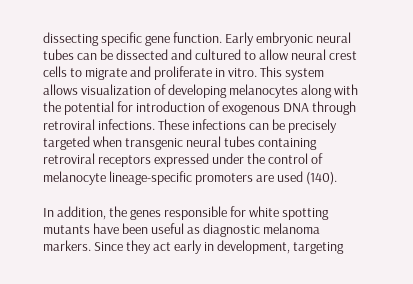dissecting specific gene function. Early embryonic neural tubes can be dissected and cultured to allow neural crest cells to migrate and proliferate in vitro. This system allows visualization of developing melanocytes along with the potential for introduction of exogenous DNA through retroviral infections. These infections can be precisely targeted when transgenic neural tubes containing retroviral receptors expressed under the control of melanocyte lineage-specific promoters are used (140).

In addition, the genes responsible for white spotting mutants have been useful as diagnostic melanoma markers. Since they act early in development, targeting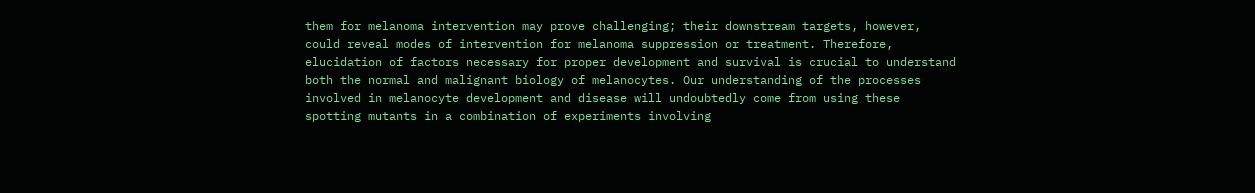them for melanoma intervention may prove challenging; their downstream targets, however, could reveal modes of intervention for melanoma suppression or treatment. Therefore, elucidation of factors necessary for proper development and survival is crucial to understand both the normal and malignant biology of melanocytes. Our understanding of the processes involved in melanocyte development and disease will undoubtedly come from using these spotting mutants in a combination of experiments involving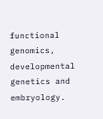functional genomics, developmental genetics and embryology.